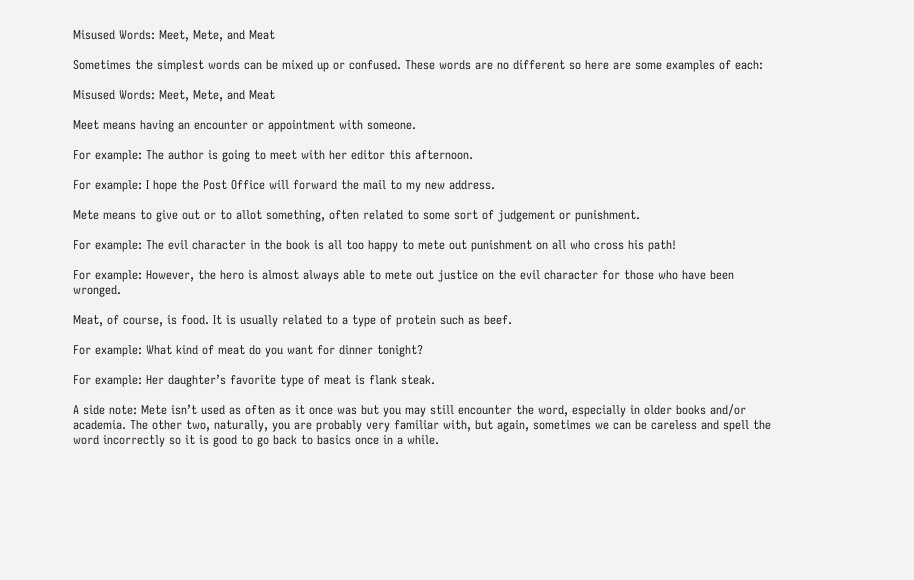Misused Words: Meet, Mete, and Meat

Sometimes the simplest words can be mixed up or confused. These words are no different so here are some examples of each:

Misused Words: Meet, Mete, and Meat

Meet means having an encounter or appointment with someone.

For example: The author is going to meet with her editor this afternoon.

For example: I hope the Post Office will forward the mail to my new address.

Mete means to give out or to allot something, often related to some sort of judgement or punishment.

For example: The evil character in the book is all too happy to mete out punishment on all who cross his path!

For example: However, the hero is almost always able to mete out justice on the evil character for those who have been wronged.

Meat, of course, is food. It is usually related to a type of protein such as beef.

For example: What kind of meat do you want for dinner tonight?

For example: Her daughter’s favorite type of meat is flank steak.

A side note: Mete isn’t used as often as it once was but you may still encounter the word, especially in older books and/or academia. The other two, naturally, you are probably very familiar with, but again, sometimes we can be careless and spell the word incorrectly so it is good to go back to basics once in a while.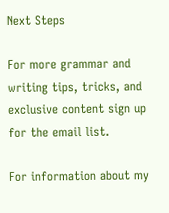Next Steps

For more grammar and writing tips, tricks, and exclusive content sign up for the email list.

For information about my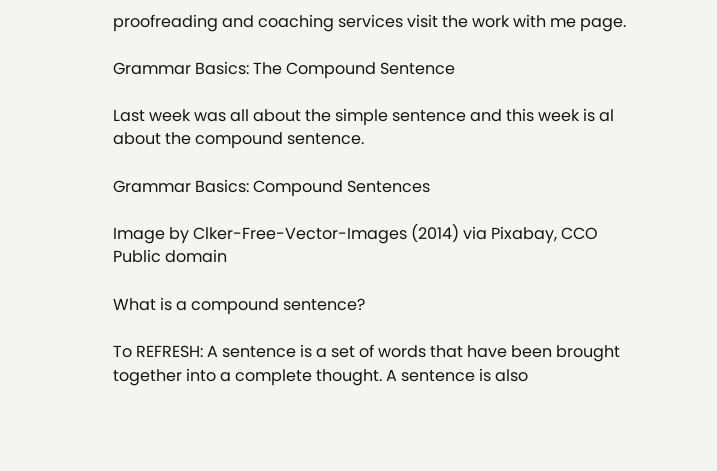proofreading and coaching services visit the work with me page.

Grammar Basics: The Compound Sentence

Last week was all about the simple sentence and this week is al about the compound sentence.

Grammar Basics: Compound Sentences

Image by Clker-Free-Vector-Images (2014) via Pixabay, CCO Public domain

What is a compound sentence?

To REFRESH: A sentence is a set of words that have been brought together into a complete thought. A sentence is also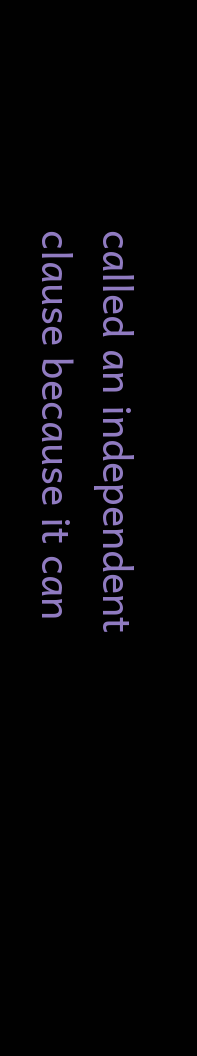called an independent clause because it can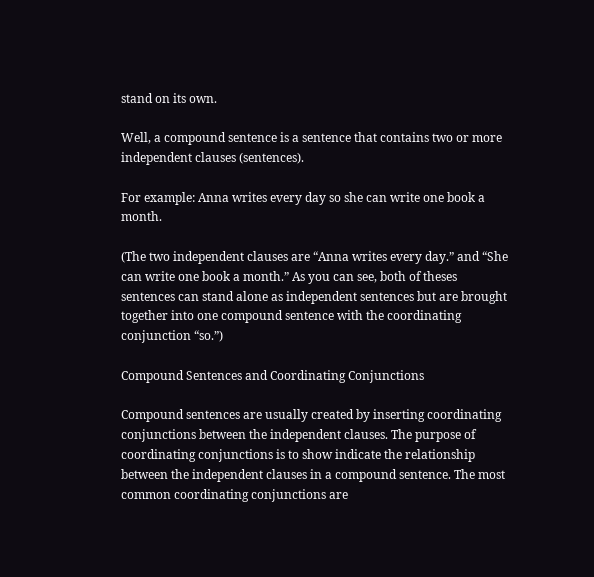stand on its own.

Well, a compound sentence is a sentence that contains two or more independent clauses (sentences).

For example: Anna writes every day so she can write one book a month.

(The two independent clauses are “Anna writes every day.” and “She can write one book a month.” As you can see, both of theses sentences can stand alone as independent sentences but are brought together into one compound sentence with the coordinating conjunction “so.”)

Compound Sentences and Coordinating Conjunctions

Compound sentences are usually created by inserting coordinating conjunctions between the independent clauses. The purpose of coordinating conjunctions is to show indicate the relationship between the independent clauses in a compound sentence. The most common coordinating conjunctions are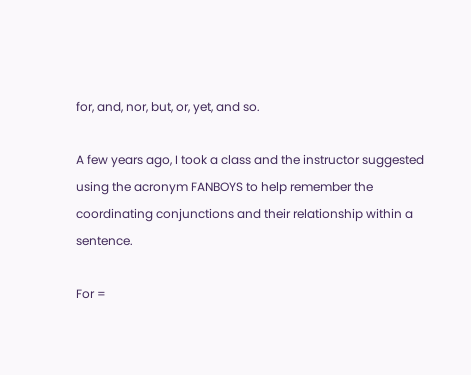for, and, nor, but, or, yet, and so.

A few years ago, I took a class and the instructor suggested using the acronym FANBOYS to help remember the coordinating conjunctions and their relationship within a sentence.

For =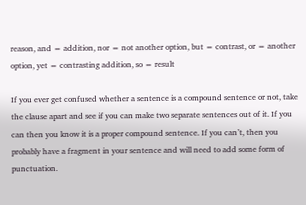reason, and = addition, nor = not another option, but = contrast, or = another option, yet = contrasting addition, so = result

If you ever get confused whether a sentence is a compound sentence or not, take the clause apart and see if you can make two separate sentences out of it. If you can then you know it is a proper compound sentence. If you can’t, then you probably have a fragment in your sentence and will need to add some form of punctuation.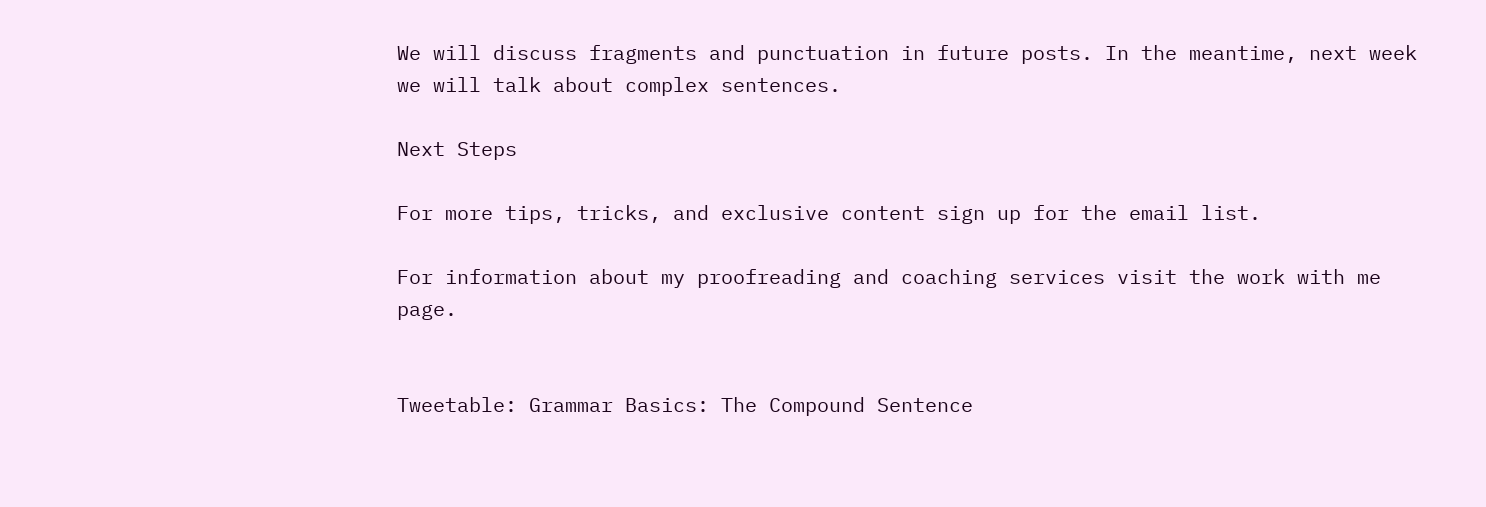We will discuss fragments and punctuation in future posts. In the meantime, next week we will talk about complex sentences.

Next Steps

For more tips, tricks, and exclusive content sign up for the email list.

For information about my proofreading and coaching services visit the work with me page.


Tweetable: Grammar Basics: The Compound Sentence